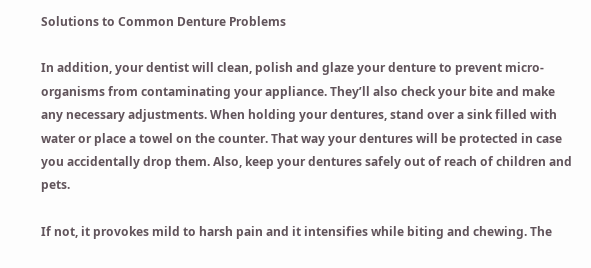Solutions to Common Denture Problems

In addition, your dentist will clean, polish and glaze your denture to prevent micro-organisms from contaminating your appliance. They’ll also check your bite and make any necessary adjustments. When holding your dentures, stand over a sink filled with water or place a towel on the counter. That way your dentures will be protected in case you accidentally drop them. Also, keep your dentures safely out of reach of children and pets.

If not, it provokes mild to harsh pain and it intensifies while biting and chewing. The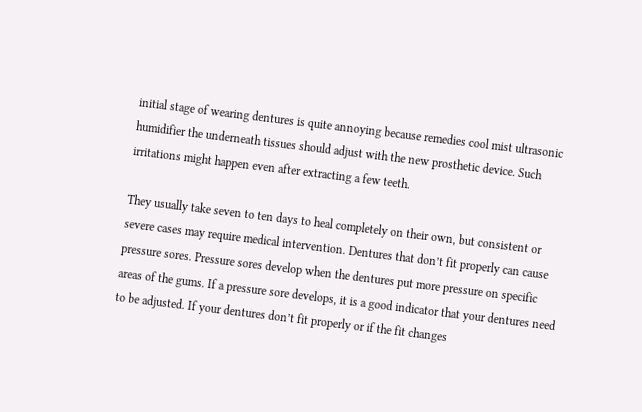initial stage of wearing dentures is quite annoying because remedies cool mist ultrasonic humidifier the underneath tissues should adjust with the new prosthetic device. Such irritations might happen even after extracting a few teeth.

They usually take seven to ten days to heal completely on their own, but consistent or severe cases may require medical intervention. Dentures that don’t fit properly can cause pressure sores. Pressure sores develop when the dentures put more pressure on specific areas of the gums. If a pressure sore develops, it is a good indicator that your dentures need to be adjusted. If your dentures don’t fit properly or if the fit changes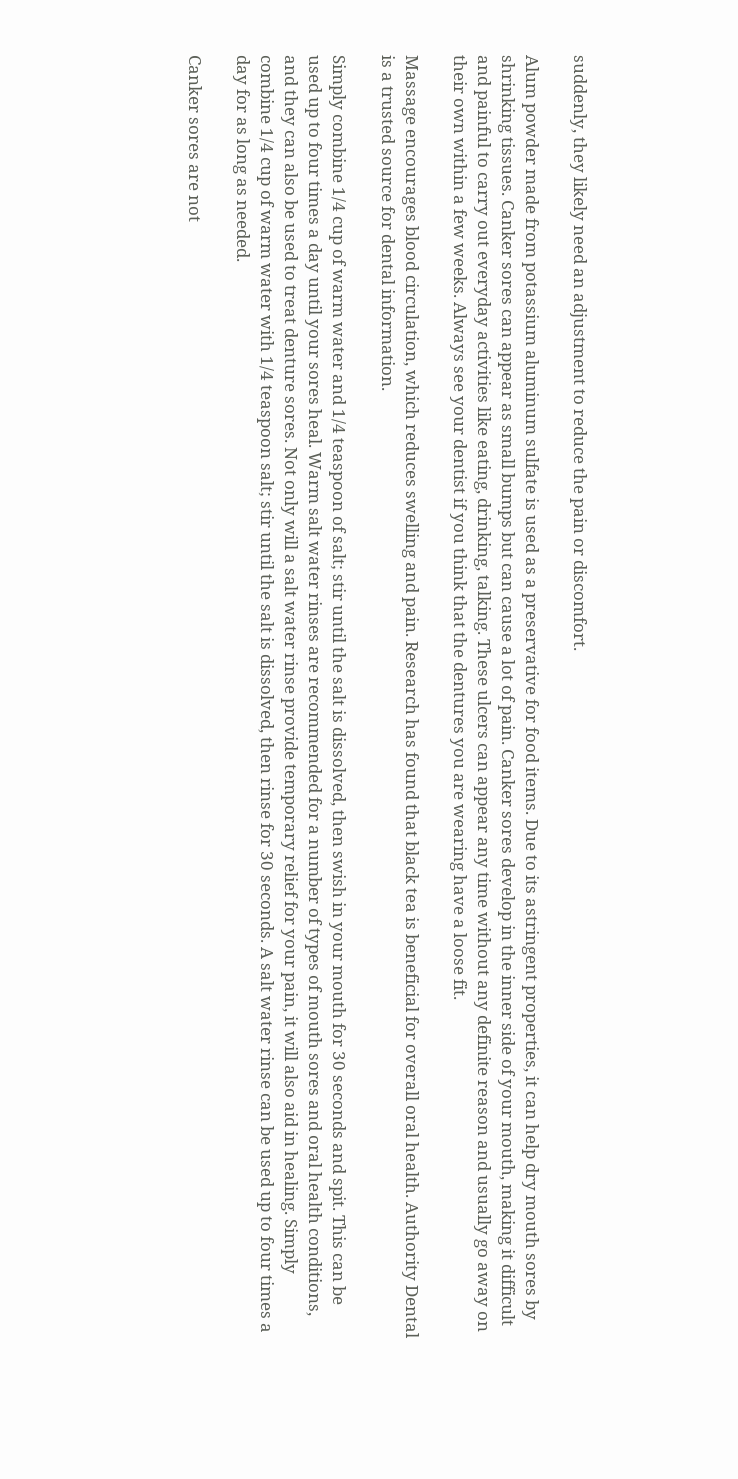suddenly, they likely need an adjustment to reduce the pain or discomfort.

Alum powder made from potassium aluminum sulfate is used as a preservative for food items. Due to its astringent properties, it can help dry mouth sores by shrinking tissues. Canker sores can appear as small bumps but can cause a lot of pain. Canker sores develop in the inner side of your mouth, making it difficult and painful to carry out everyday activities like eating, drinking, talking. These ulcers can appear any time without any definite reason and usually go away on their own within a few weeks. Always see your dentist if you think that the dentures you are wearing have a loose fit.

Massage encourages blood circulation, which reduces swelling and pain. Research has found that black tea is beneficial for overall oral health. Authority Dental is a trusted source for dental information.

Simply combine 1/4 cup of warm water and 1/4 teaspoon of salt; stir until the salt is dissolved, then swish in your mouth for 30 seconds and spit. This can be used up to four times a day until your sores heal. Warm salt water rinses are recommended for a number of types of mouth sores and oral health conditions, and they can also be used to treat denture sores. Not only will a salt water rinse provide temporary relief for your pain, it will also aid in healing. Simply combine 1/4 cup of warm water with 1/4 teaspoon salt; stir until the salt is dissolved, then rinse for 30 seconds. A salt water rinse can be used up to four times a day for as long as needed.

Canker sores are not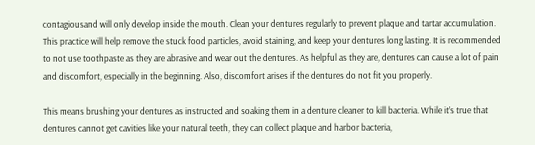contagiousand will only develop inside the mouth. Clean your dentures regularly to prevent plaque and tartar accumulation. This practice will help remove the stuck food particles, avoid staining, and keep your dentures long lasting. It is recommended to not use toothpaste as they are abrasive and wear out the dentures. As helpful as they are, dentures can cause a lot of pain and discomfort, especially in the beginning. Also, discomfort arises if the dentures do not fit you properly.

This means brushing your dentures as instructed and soaking them in a denture cleaner to kill bacteria. While it’s true that dentures cannot get cavities like your natural teeth, they can collect plaque and harbor bacteria,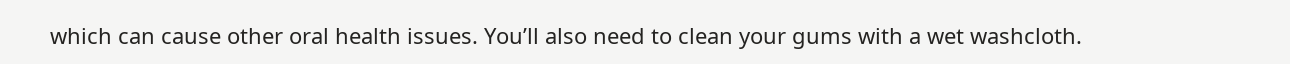which can cause other oral health issues. You’ll also need to clean your gums with a wet washcloth.